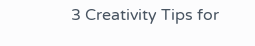3 Creativity Tips for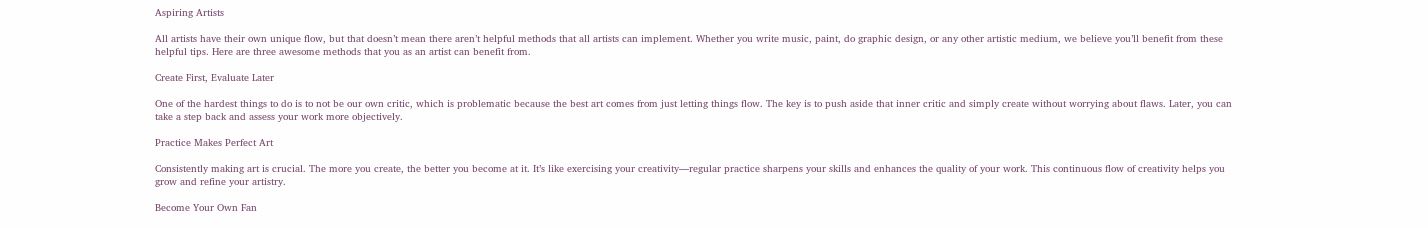Aspiring Artists

All artists have their own unique flow, but that doesn’t mean there aren’t helpful methods that all artists can implement. Whether you write music, paint, do graphic design, or any other artistic medium, we believe you’ll benefit from these helpful tips. Here are three awesome methods that you as an artist can benefit from.

Create First, Evaluate Later

One of the hardest things to do is to not be our own critic, which is problematic because the best art comes from just letting things flow. The key is to push aside that inner critic and simply create without worrying about flaws. Later, you can take a step back and assess your work more objectively.

Practice Makes Perfect Art

Consistently making art is crucial. The more you create, the better you become at it. It’s like exercising your creativity—regular practice sharpens your skills and enhances the quality of your work. This continuous flow of creativity helps you grow and refine your artistry.

Become Your Own Fan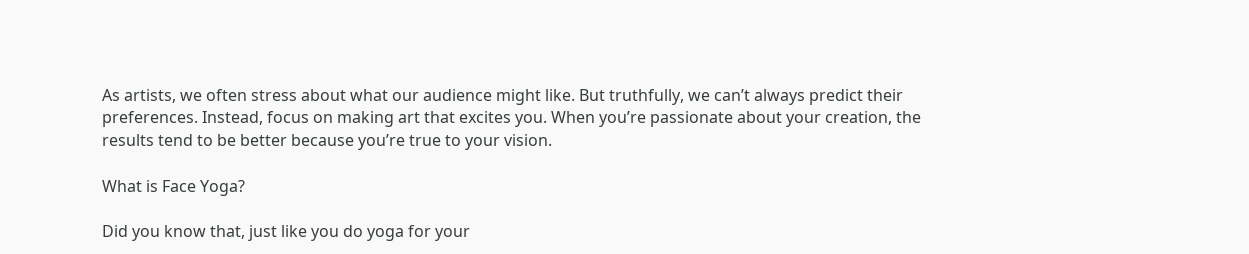As artists, we often stress about what our audience might like. But truthfully, we can’t always predict their preferences. Instead, focus on making art that excites you. When you’re passionate about your creation, the results tend to be better because you’re true to your vision.

What is Face Yoga?

Did you know that, just like you do yoga for your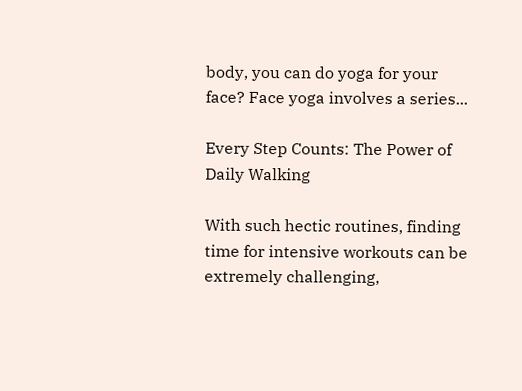body, you can do yoga for your face? Face yoga involves a series...

Every Step Counts: The Power of Daily Walking

With such hectic routines, finding time for intensive workouts can be extremely challenging,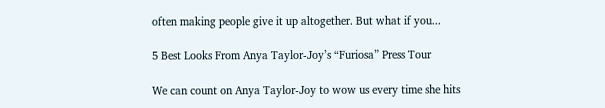often making people give it up altogether. But what if you...

5 Best Looks From Anya Taylor-Joy’s “Furiosa” Press Tour

We can count on Anya Taylor-Joy to wow us every time she hits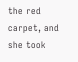the red carpet, and she took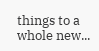things to a whole new...